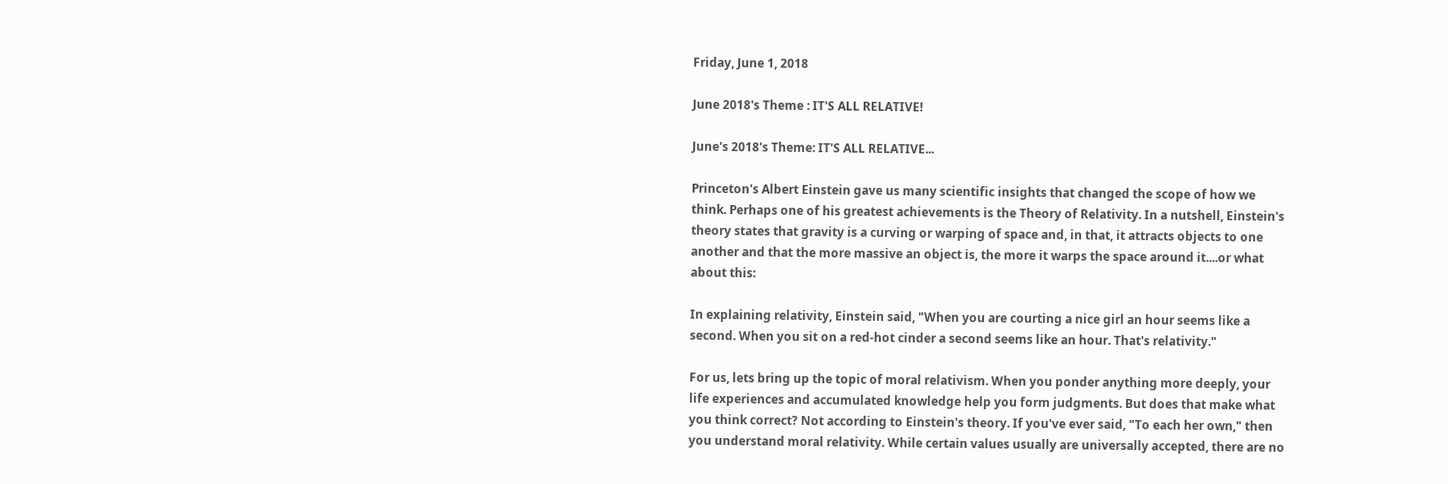Friday, June 1, 2018

June 2018's Theme : IT'S ALL RELATIVE!

June's 2018's Theme: IT'S ALL RELATIVE...

Princeton's Albert Einstein gave us many scientific insights that changed the scope of how we think. Perhaps one of his greatest achievements is the Theory of Relativity. In a nutshell, Einstein's theory states that gravity is a curving or warping of space and, in that, it attracts objects to one another and that the more massive an object is, the more it warps the space around it....or what about this:

In explaining relativity, Einstein said, "When you are courting a nice girl an hour seems like a second. When you sit on a red-hot cinder a second seems like an hour. That's relativity."

For us, lets bring up the topic of moral relativism. When you ponder anything more deeply, your life experiences and accumulated knowledge help you form judgments. But does that make what you think correct? Not according to Einstein's theory. If you've ever said, "To each her own," then you understand moral relativity. While certain values usually are universally accepted, there are no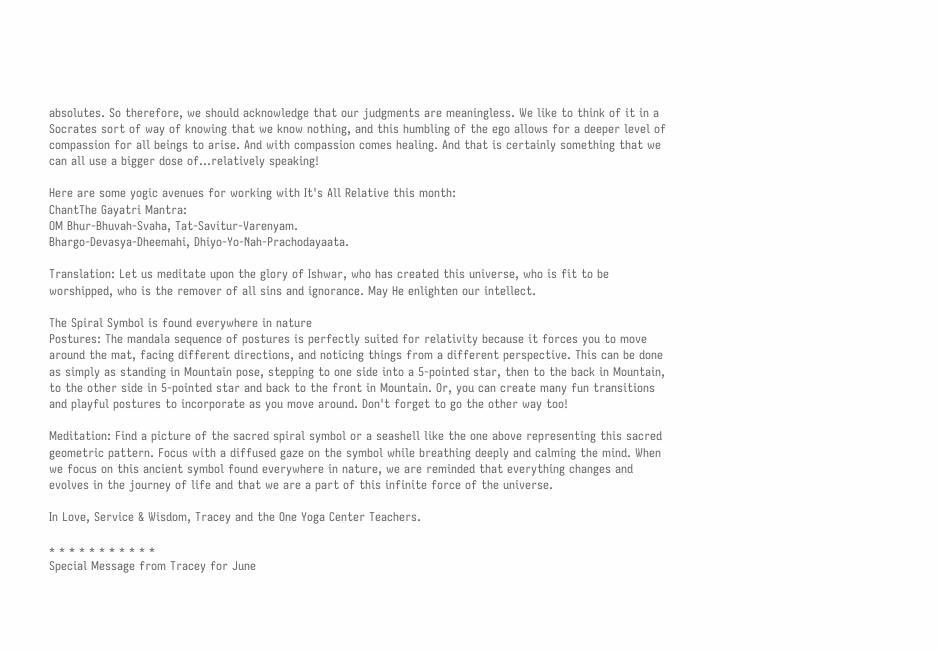absolutes. So therefore, we should acknowledge that our judgments are meaningless. We like to think of it in a Socrates sort of way of knowing that we know nothing, and this humbling of the ego allows for a deeper level of compassion for all beings to arise. And with compassion comes healing. And that is certainly something that we can all use a bigger dose of...relatively speaking!

Here are some yogic avenues for working with It's All Relative this month:
ChantThe Gayatri Mantra:
OM Bhur-Bhuvah-Svaha, Tat-Savitur-Varenyam.
Bhargo-Devasya-Dheemahi, Dhiyo-Yo-Nah-Prachodayaata.

Translation: Let us meditate upon the glory of Ishwar, who has created this universe, who is fit to be worshipped, who is the remover of all sins and ignorance. May He enlighten our intellect.

The Spiral Symbol is found everywhere in nature
Postures: The mandala sequence of postures is perfectly suited for relativity because it forces you to move around the mat, facing different directions, and noticing things from a different perspective. This can be done as simply as standing in Mountain pose, stepping to one side into a 5-pointed star, then to the back in Mountain, to the other side in 5-pointed star and back to the front in Mountain. Or, you can create many fun transitions and playful postures to incorporate as you move around. Don't forget to go the other way too!

Meditation: Find a picture of the sacred spiral symbol or a seashell like the one above representing this sacred geometric pattern. Focus with a diffused gaze on the symbol while breathing deeply and calming the mind. When we focus on this ancient symbol found everywhere in nature, we are reminded that everything changes and evolves in the journey of life and that we are a part of this infinite force of the universe.

In Love, Service & Wisdom, Tracey and the One Yoga Center Teachers.

* * * * * * * * * * *
Special Message from Tracey for June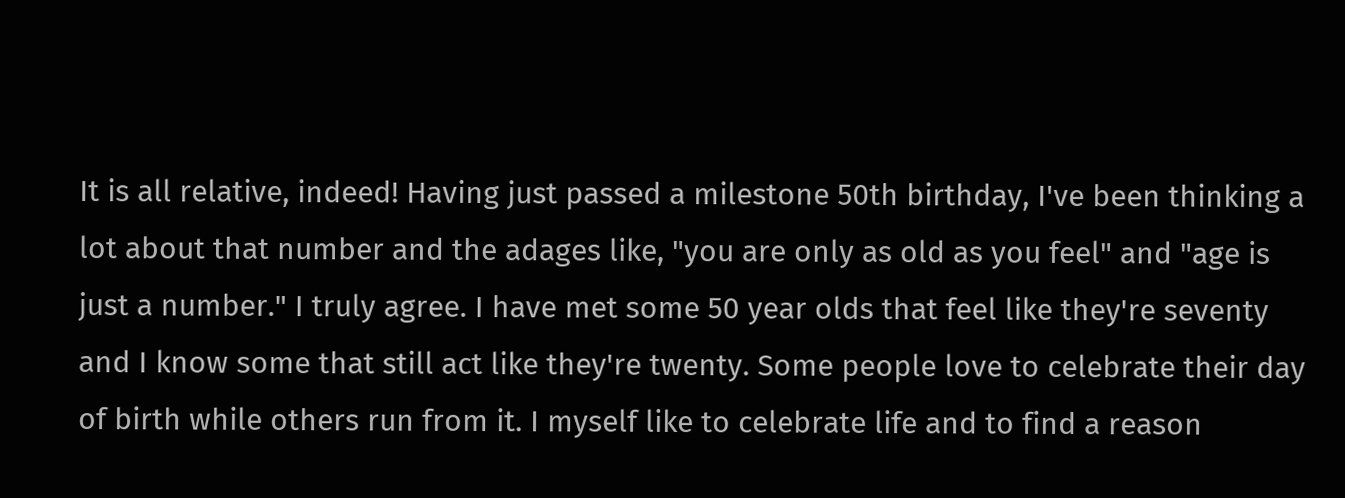It is all relative, indeed! Having just passed a milestone 50th birthday, I've been thinking a lot about that number and the adages like, "you are only as old as you feel" and "age is just a number." I truly agree. I have met some 50 year olds that feel like they're seventy and I know some that still act like they're twenty. Some people love to celebrate their day of birth while others run from it. I myself like to celebrate life and to find a reason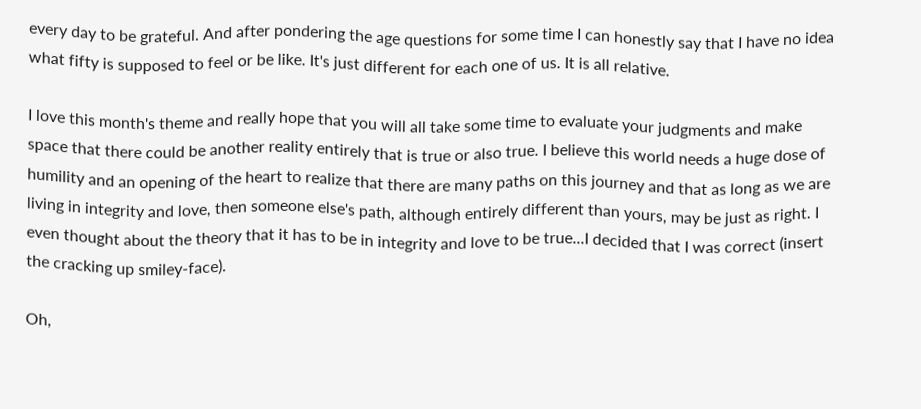every day to be grateful. And after pondering the age questions for some time I can honestly say that I have no idea what fifty is supposed to feel or be like. It's just different for each one of us. It is all relative.

I love this month's theme and really hope that you will all take some time to evaluate your judgments and make space that there could be another reality entirely that is true or also true. I believe this world needs a huge dose of humility and an opening of the heart to realize that there are many paths on this journey and that as long as we are living in integrity and love, then someone else's path, although entirely different than yours, may be just as right. I even thought about the theory that it has to be in integrity and love to be true...I decided that I was correct (insert the cracking up smiley-face).

Oh,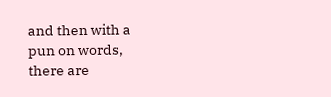and then with a pun on words, there are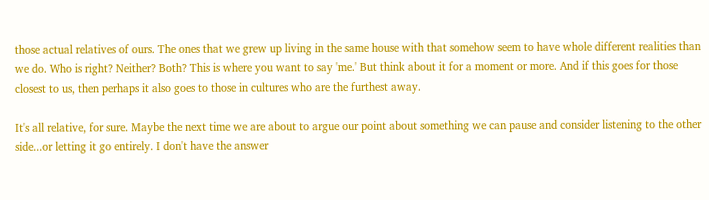those actual relatives of ours. The ones that we grew up living in the same house with that somehow seem to have whole different realities than we do. Who is right? Neither? Both? This is where you want to say 'me.' But think about it for a moment or more. And if this goes for those closest to us, then perhaps it also goes to those in cultures who are the furthest away.

It's all relative, for sure. Maybe the next time we are about to argue our point about something we can pause and consider listening to the other side...or letting it go entirely. I don't have the answer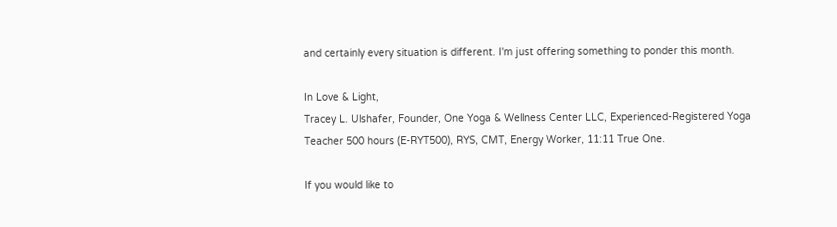and certainly every situation is different. I'm just offering something to ponder this month.

In Love & Light,
Tracey L. Ulshafer, Founder, One Yoga & Wellness Center LLC, Experienced-Registered Yoga Teacher 500 hours (E-RYT500), RYS, CMT, Energy Worker, 11:11 True One.

If you would like to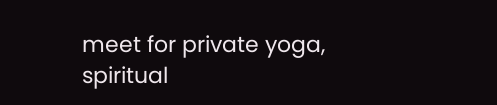meet for private yoga, spiritual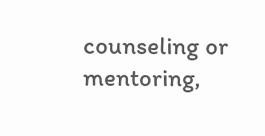counseling or mentoring,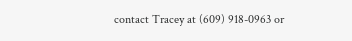contact Tracey at (609) 918-0963 or